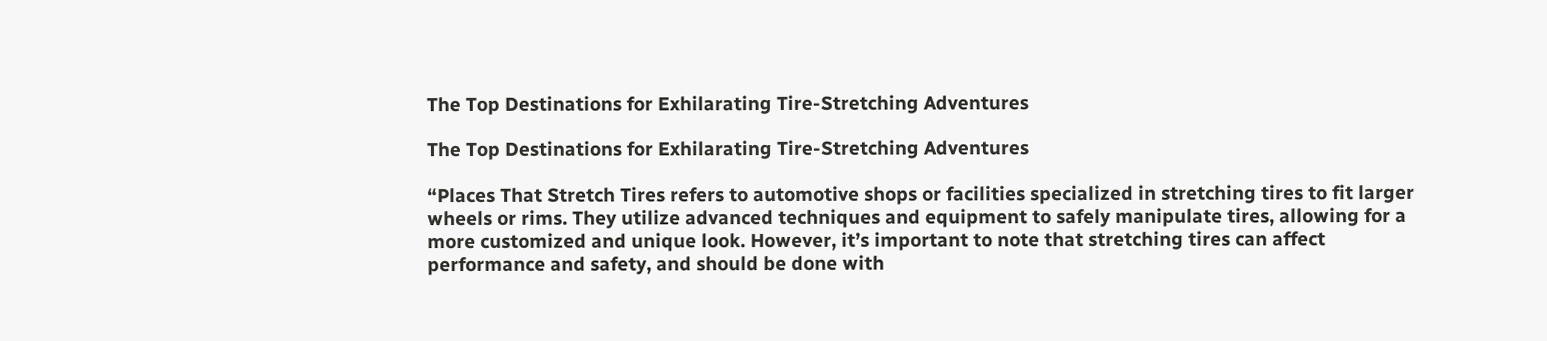The Top Destinations for Exhilarating Tire-Stretching Adventures

The Top Destinations for Exhilarating Tire-Stretching Adventures

“Places That Stretch Tires refers to automotive shops or facilities specialized in stretching tires to fit larger wheels or rims. They utilize advanced techniques and equipment to safely manipulate tires, allowing for a more customized and unique look. However, it’s important to note that stretching tires can affect performance and safety, and should be done with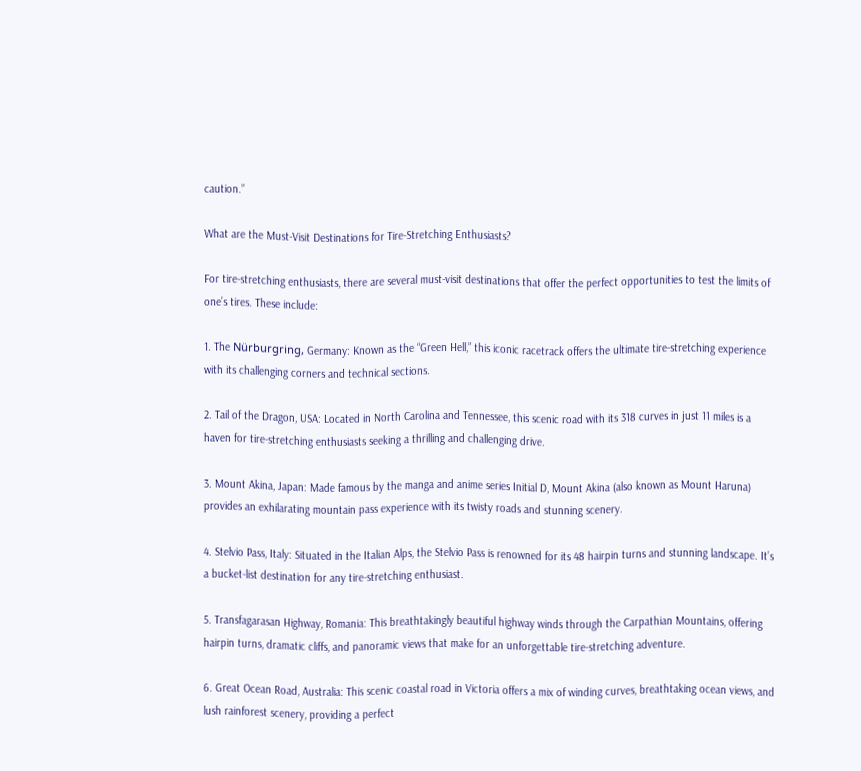caution.”

What are the Must-Visit Destinations for Tire-Stretching Enthusiasts?

For tire-stretching enthusiasts, there are several must-visit destinations that offer the perfect opportunities to test the limits of one’s tires. These include:

1. The Nürburgring, Germany: Known as the “Green Hell,” this iconic racetrack offers the ultimate tire-stretching experience with its challenging corners and technical sections.

2. Tail of the Dragon, USA: Located in North Carolina and Tennessee, this scenic road with its 318 curves in just 11 miles is a haven for tire-stretching enthusiasts seeking a thrilling and challenging drive.

3. Mount Akina, Japan: Made famous by the manga and anime series Initial D, Mount Akina (also known as Mount Haruna) provides an exhilarating mountain pass experience with its twisty roads and stunning scenery.

4. Stelvio Pass, Italy: Situated in the Italian Alps, the Stelvio Pass is renowned for its 48 hairpin turns and stunning landscape. It’s a bucket-list destination for any tire-stretching enthusiast.

5. Transfagarasan Highway, Romania: This breathtakingly beautiful highway winds through the Carpathian Mountains, offering hairpin turns, dramatic cliffs, and panoramic views that make for an unforgettable tire-stretching adventure.

6. Great Ocean Road, Australia: This scenic coastal road in Victoria offers a mix of winding curves, breathtaking ocean views, and lush rainforest scenery, providing a perfect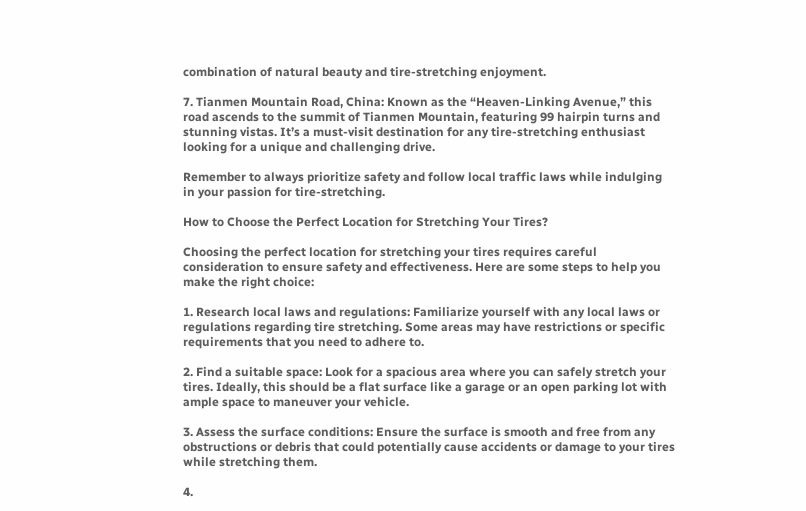combination of natural beauty and tire-stretching enjoyment.

7. Tianmen Mountain Road, China: Known as the “Heaven-Linking Avenue,” this road ascends to the summit of Tianmen Mountain, featuring 99 hairpin turns and stunning vistas. It’s a must-visit destination for any tire-stretching enthusiast looking for a unique and challenging drive.

Remember to always prioritize safety and follow local traffic laws while indulging in your passion for tire-stretching.

How to Choose the Perfect Location for Stretching Your Tires?

Choosing the perfect location for stretching your tires requires careful consideration to ensure safety and effectiveness. Here are some steps to help you make the right choice:

1. Research local laws and regulations: Familiarize yourself with any local laws or regulations regarding tire stretching. Some areas may have restrictions or specific requirements that you need to adhere to.

2. Find a suitable space: Look for a spacious area where you can safely stretch your tires. Ideally, this should be a flat surface like a garage or an open parking lot with ample space to maneuver your vehicle.

3. Assess the surface conditions: Ensure the surface is smooth and free from any obstructions or debris that could potentially cause accidents or damage to your tires while stretching them.

4.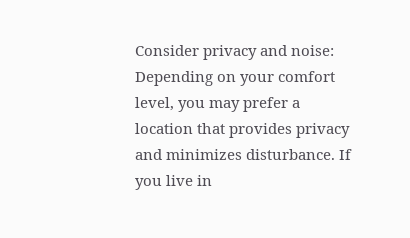Consider privacy and noise: Depending on your comfort level, you may prefer a location that provides privacy and minimizes disturbance. If you live in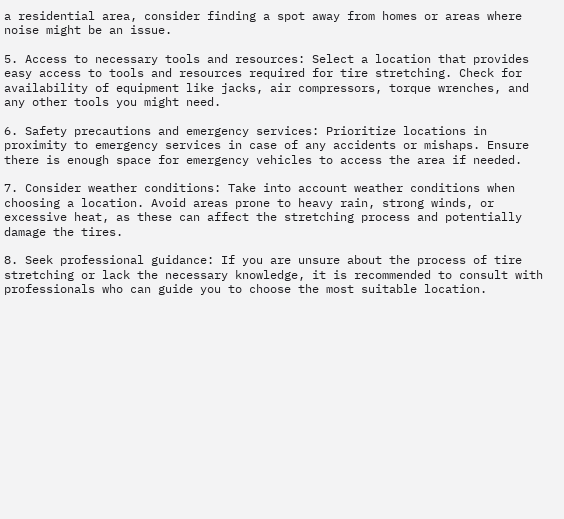a residential area, consider finding a spot away from homes or areas where noise might be an issue.

5. Access to necessary tools and resources: Select a location that provides easy access to tools and resources required for tire stretching. Check for availability of equipment like jacks, air compressors, torque wrenches, and any other tools you might need.

6. Safety precautions and emergency services: Prioritize locations in proximity to emergency services in case of any accidents or mishaps. Ensure there is enough space for emergency vehicles to access the area if needed.

7. Consider weather conditions: Take into account weather conditions when choosing a location. Avoid areas prone to heavy rain, strong winds, or excessive heat, as these can affect the stretching process and potentially damage the tires.

8. Seek professional guidance: If you are unsure about the process of tire stretching or lack the necessary knowledge, it is recommended to consult with professionals who can guide you to choose the most suitable location.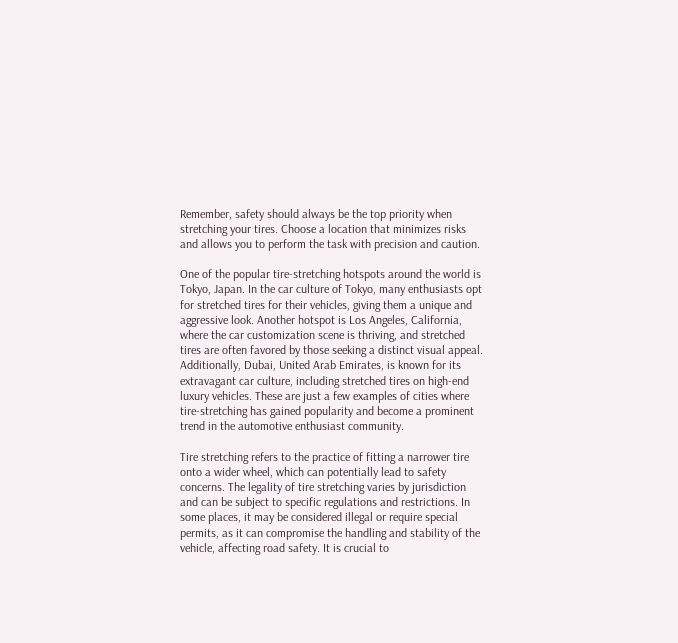Remember, safety should always be the top priority when stretching your tires. Choose a location that minimizes risks and allows you to perform the task with precision and caution.

One of the popular tire-stretching hotspots around the world is Tokyo, Japan. In the car culture of Tokyo, many enthusiasts opt for stretched tires for their vehicles, giving them a unique and aggressive look. Another hotspot is Los Angeles, California, where the car customization scene is thriving, and stretched tires are often favored by those seeking a distinct visual appeal. Additionally, Dubai, United Arab Emirates, is known for its extravagant car culture, including stretched tires on high-end luxury vehicles. These are just a few examples of cities where tire-stretching has gained popularity and become a prominent trend in the automotive enthusiast community.

Tire stretching refers to the practice of fitting a narrower tire onto a wider wheel, which can potentially lead to safety concerns. The legality of tire stretching varies by jurisdiction and can be subject to specific regulations and restrictions. In some places, it may be considered illegal or require special permits, as it can compromise the handling and stability of the vehicle, affecting road safety. It is crucial to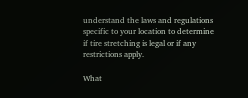understand the laws and regulations specific to your location to determine if tire stretching is legal or if any restrictions apply.

What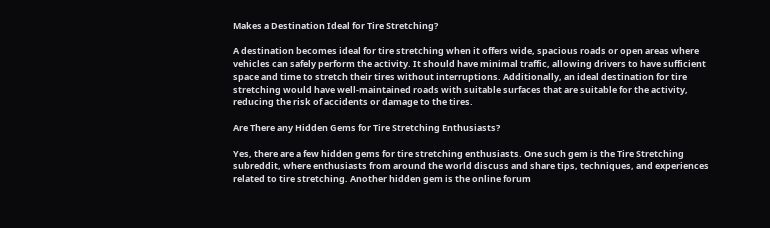Makes a Destination Ideal for Tire Stretching?

A destination becomes ideal for tire stretching when it offers wide, spacious roads or open areas where vehicles can safely perform the activity. It should have minimal traffic, allowing drivers to have sufficient space and time to stretch their tires without interruptions. Additionally, an ideal destination for tire stretching would have well-maintained roads with suitable surfaces that are suitable for the activity, reducing the risk of accidents or damage to the tires.

Are There any Hidden Gems for Tire Stretching Enthusiasts?

Yes, there are a few hidden gems for tire stretching enthusiasts. One such gem is the Tire Stretching subreddit, where enthusiasts from around the world discuss and share tips, techniques, and experiences related to tire stretching. Another hidden gem is the online forum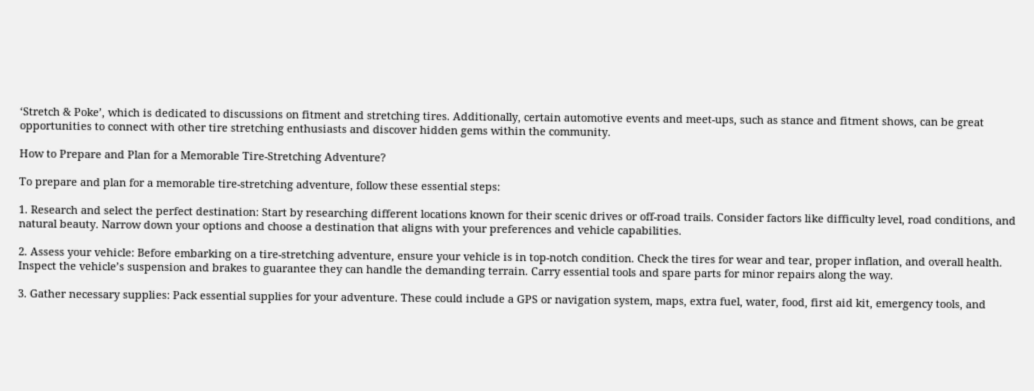‘Stretch & Poke’, which is dedicated to discussions on fitment and stretching tires. Additionally, certain automotive events and meet-ups, such as stance and fitment shows, can be great opportunities to connect with other tire stretching enthusiasts and discover hidden gems within the community.

How to Prepare and Plan for a Memorable Tire-Stretching Adventure?

To prepare and plan for a memorable tire-stretching adventure, follow these essential steps:

1. Research and select the perfect destination: Start by researching different locations known for their scenic drives or off-road trails. Consider factors like difficulty level, road conditions, and natural beauty. Narrow down your options and choose a destination that aligns with your preferences and vehicle capabilities.

2. Assess your vehicle: Before embarking on a tire-stretching adventure, ensure your vehicle is in top-notch condition. Check the tires for wear and tear, proper inflation, and overall health. Inspect the vehicle’s suspension and brakes to guarantee they can handle the demanding terrain. Carry essential tools and spare parts for minor repairs along the way.

3. Gather necessary supplies: Pack essential supplies for your adventure. These could include a GPS or navigation system, maps, extra fuel, water, food, first aid kit, emergency tools, and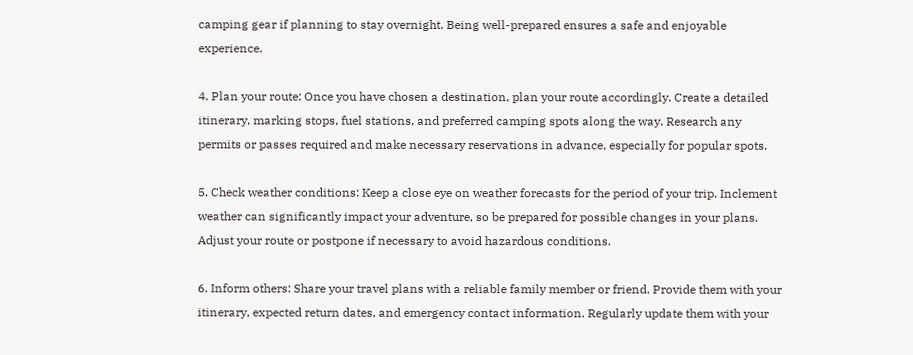camping gear if planning to stay overnight. Being well-prepared ensures a safe and enjoyable experience.

4. Plan your route: Once you have chosen a destination, plan your route accordingly. Create a detailed itinerary, marking stops, fuel stations, and preferred camping spots along the way. Research any permits or passes required and make necessary reservations in advance, especially for popular spots.

5. Check weather conditions: Keep a close eye on weather forecasts for the period of your trip. Inclement weather can significantly impact your adventure, so be prepared for possible changes in your plans. Adjust your route or postpone if necessary to avoid hazardous conditions.

6. Inform others: Share your travel plans with a reliable family member or friend. Provide them with your itinerary, expected return dates, and emergency contact information. Regularly update them with your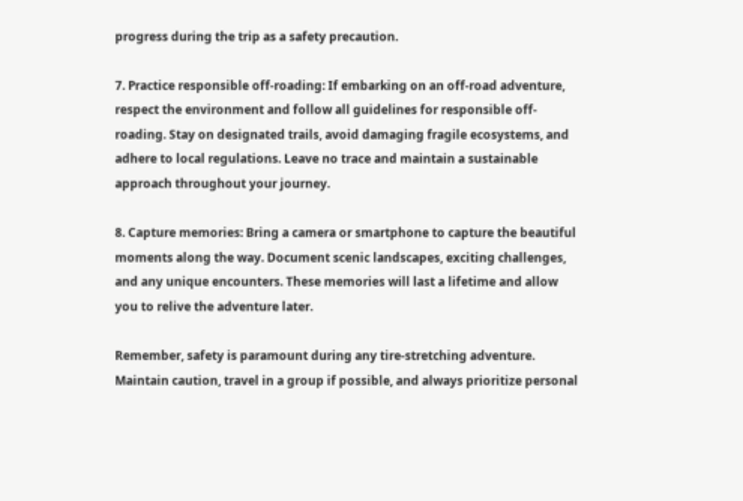progress during the trip as a safety precaution.

7. Practice responsible off-roading: If embarking on an off-road adventure, respect the environment and follow all guidelines for responsible off-roading. Stay on designated trails, avoid damaging fragile ecosystems, and adhere to local regulations. Leave no trace and maintain a sustainable approach throughout your journey.

8. Capture memories: Bring a camera or smartphone to capture the beautiful moments along the way. Document scenic landscapes, exciting challenges, and any unique encounters. These memories will last a lifetime and allow you to relive the adventure later.

Remember, safety is paramount during any tire-stretching adventure. Maintain caution, travel in a group if possible, and always prioritize personal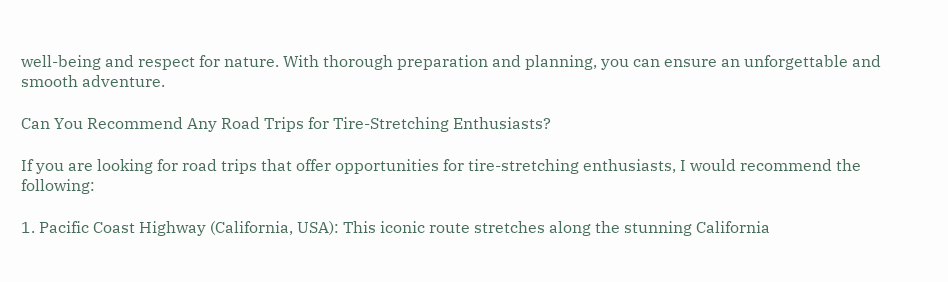well-being and respect for nature. With thorough preparation and planning, you can ensure an unforgettable and smooth adventure.

Can You Recommend Any Road Trips for Tire-Stretching Enthusiasts?

If you are looking for road trips that offer opportunities for tire-stretching enthusiasts, I would recommend the following:

1. Pacific Coast Highway (California, USA): This iconic route stretches along the stunning California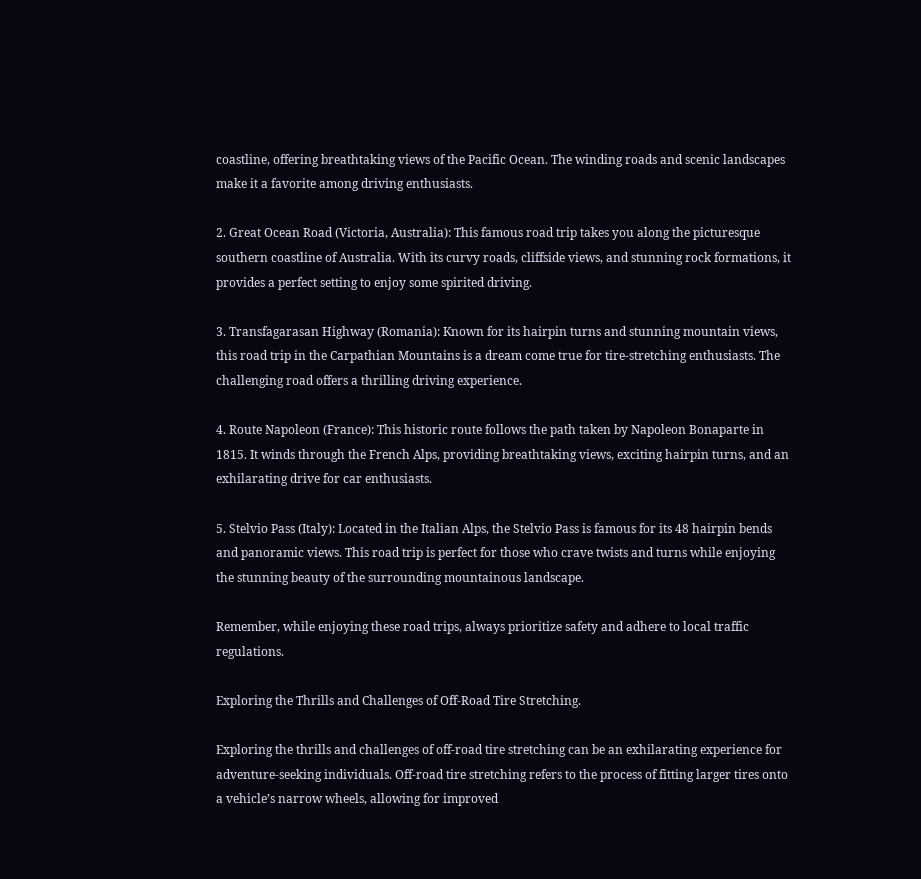coastline, offering breathtaking views of the Pacific Ocean. The winding roads and scenic landscapes make it a favorite among driving enthusiasts.

2. Great Ocean Road (Victoria, Australia): This famous road trip takes you along the picturesque southern coastline of Australia. With its curvy roads, cliffside views, and stunning rock formations, it provides a perfect setting to enjoy some spirited driving.

3. Transfagarasan Highway (Romania): Known for its hairpin turns and stunning mountain views, this road trip in the Carpathian Mountains is a dream come true for tire-stretching enthusiasts. The challenging road offers a thrilling driving experience.

4. Route Napoleon (France): This historic route follows the path taken by Napoleon Bonaparte in 1815. It winds through the French Alps, providing breathtaking views, exciting hairpin turns, and an exhilarating drive for car enthusiasts.

5. Stelvio Pass (Italy): Located in the Italian Alps, the Stelvio Pass is famous for its 48 hairpin bends and panoramic views. This road trip is perfect for those who crave twists and turns while enjoying the stunning beauty of the surrounding mountainous landscape.

Remember, while enjoying these road trips, always prioritize safety and adhere to local traffic regulations.

Exploring the Thrills and Challenges of Off-Road Tire Stretching.

Exploring the thrills and challenges of off-road tire stretching can be an exhilarating experience for adventure-seeking individuals. Off-road tire stretching refers to the process of fitting larger tires onto a vehicle’s narrow wheels, allowing for improved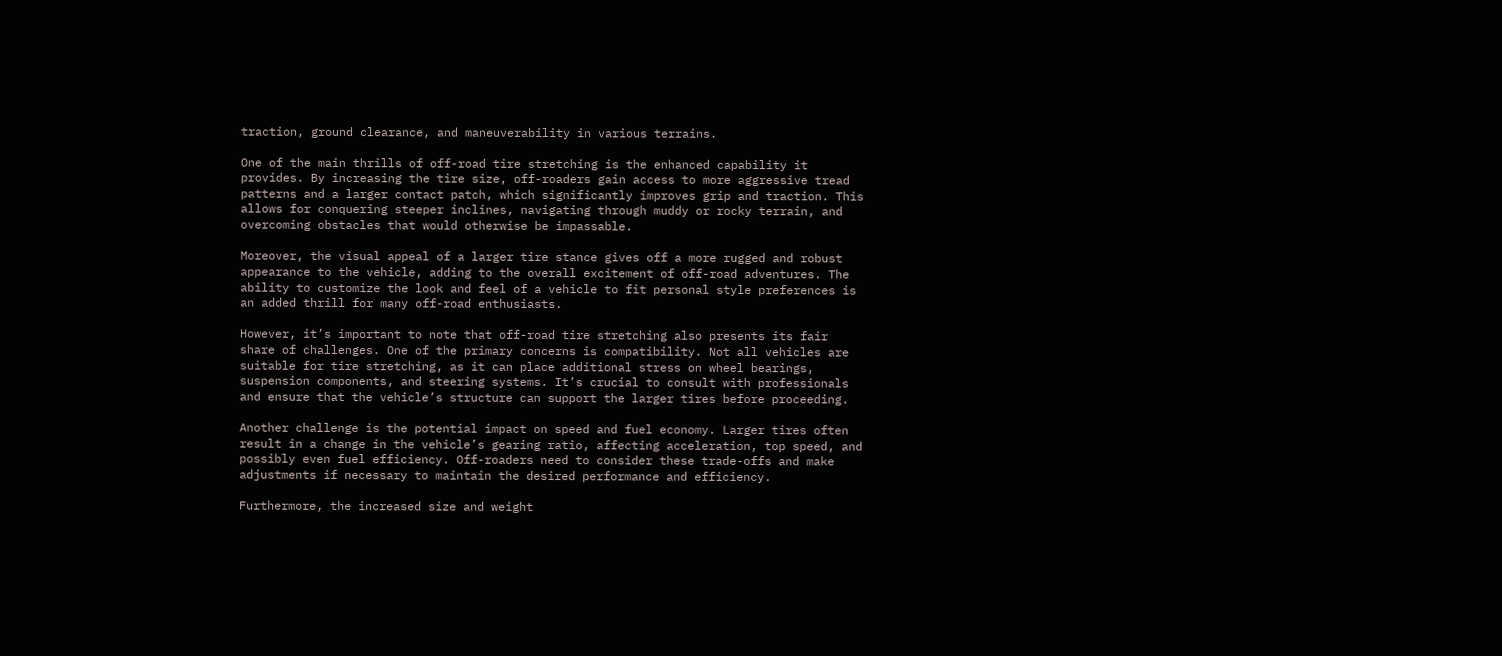traction, ground clearance, and maneuverability in various terrains.

One of the main thrills of off-road tire stretching is the enhanced capability it provides. By increasing the tire size, off-roaders gain access to more aggressive tread patterns and a larger contact patch, which significantly improves grip and traction. This allows for conquering steeper inclines, navigating through muddy or rocky terrain, and overcoming obstacles that would otherwise be impassable.

Moreover, the visual appeal of a larger tire stance gives off a more rugged and robust appearance to the vehicle, adding to the overall excitement of off-road adventures. The ability to customize the look and feel of a vehicle to fit personal style preferences is an added thrill for many off-road enthusiasts.

However, it’s important to note that off-road tire stretching also presents its fair share of challenges. One of the primary concerns is compatibility. Not all vehicles are suitable for tire stretching, as it can place additional stress on wheel bearings, suspension components, and steering systems. It’s crucial to consult with professionals and ensure that the vehicle’s structure can support the larger tires before proceeding.

Another challenge is the potential impact on speed and fuel economy. Larger tires often result in a change in the vehicle’s gearing ratio, affecting acceleration, top speed, and possibly even fuel efficiency. Off-roaders need to consider these trade-offs and make adjustments if necessary to maintain the desired performance and efficiency.

Furthermore, the increased size and weight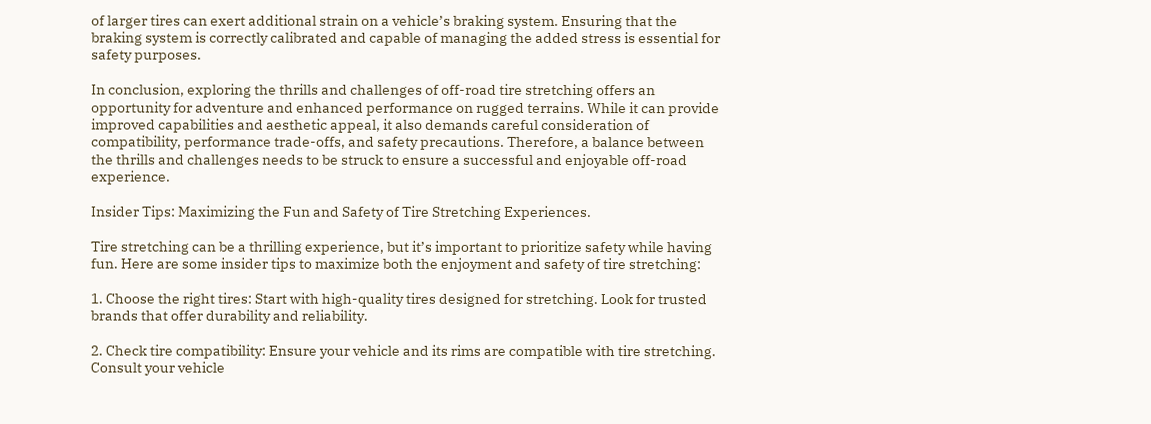of larger tires can exert additional strain on a vehicle’s braking system. Ensuring that the braking system is correctly calibrated and capable of managing the added stress is essential for safety purposes.

In conclusion, exploring the thrills and challenges of off-road tire stretching offers an opportunity for adventure and enhanced performance on rugged terrains. While it can provide improved capabilities and aesthetic appeal, it also demands careful consideration of compatibility, performance trade-offs, and safety precautions. Therefore, a balance between the thrills and challenges needs to be struck to ensure a successful and enjoyable off-road experience.

Insider Tips: Maximizing the Fun and Safety of Tire Stretching Experiences.

Tire stretching can be a thrilling experience, but it’s important to prioritize safety while having fun. Here are some insider tips to maximize both the enjoyment and safety of tire stretching:

1. Choose the right tires: Start with high-quality tires designed for stretching. Look for trusted brands that offer durability and reliability.

2. Check tire compatibility: Ensure your vehicle and its rims are compatible with tire stretching. Consult your vehicle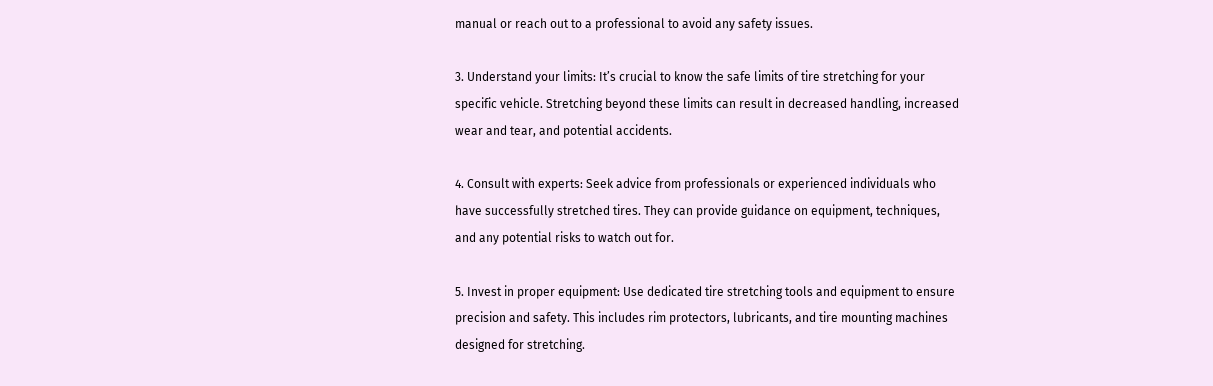manual or reach out to a professional to avoid any safety issues.

3. Understand your limits: It’s crucial to know the safe limits of tire stretching for your specific vehicle. Stretching beyond these limits can result in decreased handling, increased wear and tear, and potential accidents.

4. Consult with experts: Seek advice from professionals or experienced individuals who have successfully stretched tires. They can provide guidance on equipment, techniques, and any potential risks to watch out for.

5. Invest in proper equipment: Use dedicated tire stretching tools and equipment to ensure precision and safety. This includes rim protectors, lubricants, and tire mounting machines designed for stretching.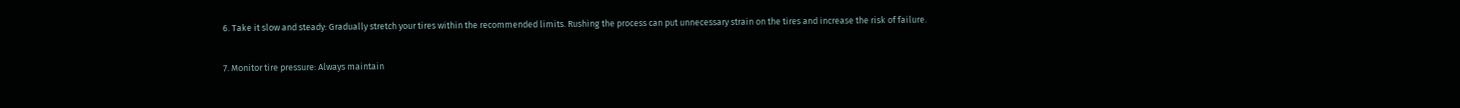6. Take it slow and steady: Gradually stretch your tires within the recommended limits. Rushing the process can put unnecessary strain on the tires and increase the risk of failure.

7. Monitor tire pressure: Always maintain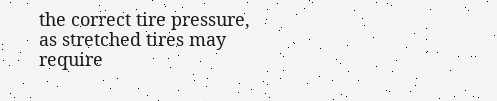the correct tire pressure, as stretched tires may require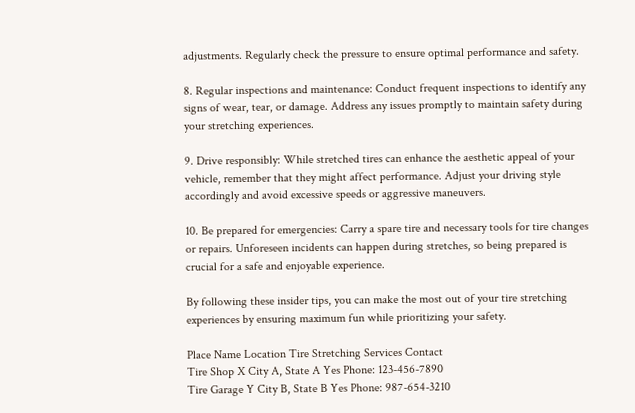adjustments. Regularly check the pressure to ensure optimal performance and safety.

8. Regular inspections and maintenance: Conduct frequent inspections to identify any signs of wear, tear, or damage. Address any issues promptly to maintain safety during your stretching experiences.

9. Drive responsibly: While stretched tires can enhance the aesthetic appeal of your vehicle, remember that they might affect performance. Adjust your driving style accordingly and avoid excessive speeds or aggressive maneuvers.

10. Be prepared for emergencies: Carry a spare tire and necessary tools for tire changes or repairs. Unforeseen incidents can happen during stretches, so being prepared is crucial for a safe and enjoyable experience.

By following these insider tips, you can make the most out of your tire stretching experiences by ensuring maximum fun while prioritizing your safety.

Place Name Location Tire Stretching Services Contact
Tire Shop X City A, State A Yes Phone: 123-456-7890
Tire Garage Y City B, State B Yes Phone: 987-654-3210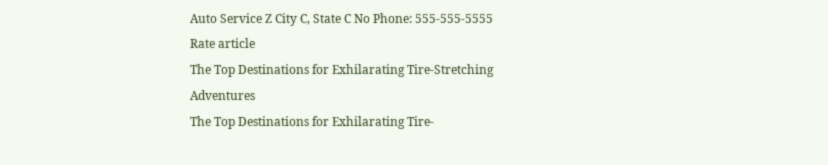Auto Service Z City C, State C No Phone: 555-555-5555
Rate article
The Top Destinations for Exhilarating Tire-Stretching Adventures
The Top Destinations for Exhilarating Tire-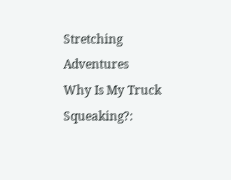Stretching Adventures
Why Is My Truck Squeaking?: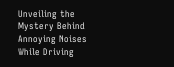Unveiling the Mystery Behind Annoying Noises While Driving